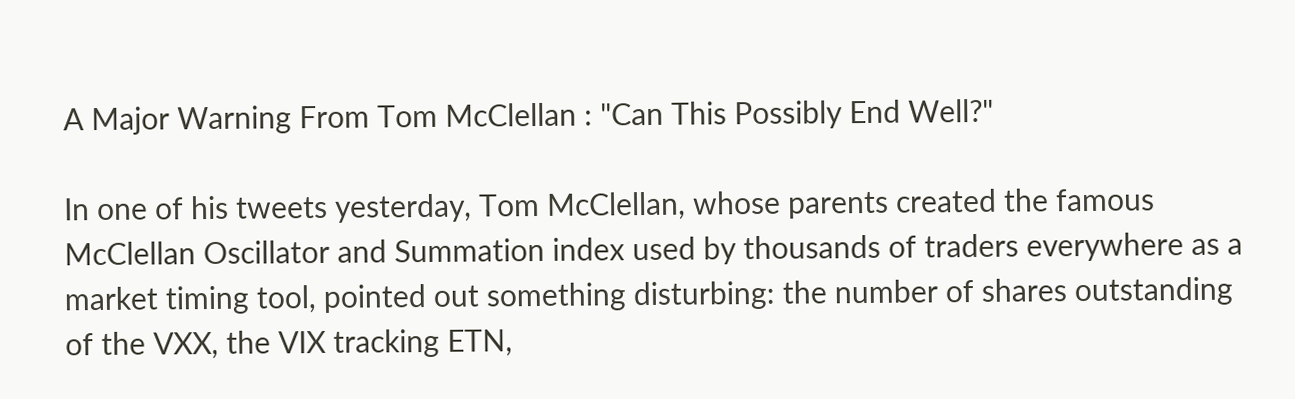A Major Warning From Tom McClellan : "Can This Possibly End Well?"

In one of his tweets yesterday, Tom McClellan, whose parents created the famous McClellan Oscillator and Summation index used by thousands of traders everywhere as a market timing tool, pointed out something disturbing: the number of shares outstanding of the VXX, the VIX tracking ETN,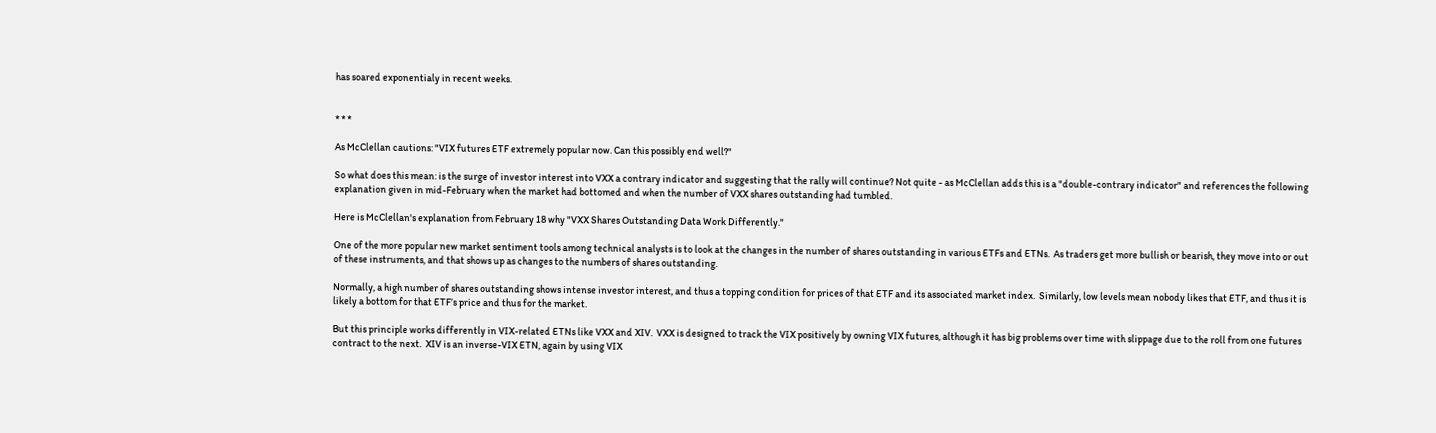has soared exponentialy in recent weeks.


* * *

As McClellan cautions: "VIX futures ETF extremely popular now. Can this possibly end well?"

So what does this mean: is the surge of investor interest into VXX a contrary indicator and suggesting that the rally will continue? Not quite - as McClellan adds this is a "double-contrary indicator" and references the following explanation given in mid-February when the market had bottomed and when the number of VXX shares outstanding had tumbled.

Here is McClellan's explanation from February 18 why "VXX Shares Outstanding Data Work Differently."

One of the more popular new market sentiment tools among technical analysts is to look at the changes in the number of shares outstanding in various ETFs and ETNs.  As traders get more bullish or bearish, they move into or out of these instruments, and that shows up as changes to the numbers of shares outstanding.

Normally, a high number of shares outstanding shows intense investor interest, and thus a topping condition for prices of that ETF and its associated market index.  Similarly, low levels mean nobody likes that ETF, and thus it is likely a bottom for that ETF’s price and thus for the market.

But this principle works differently in VIX-related ETNs like VXX and XIV.  VXX is designed to track the VIX positively by owning VIX futures, although it has big problems over time with slippage due to the roll from one futures contract to the next.  XIV is an inverse-VIX ETN, again by using VIX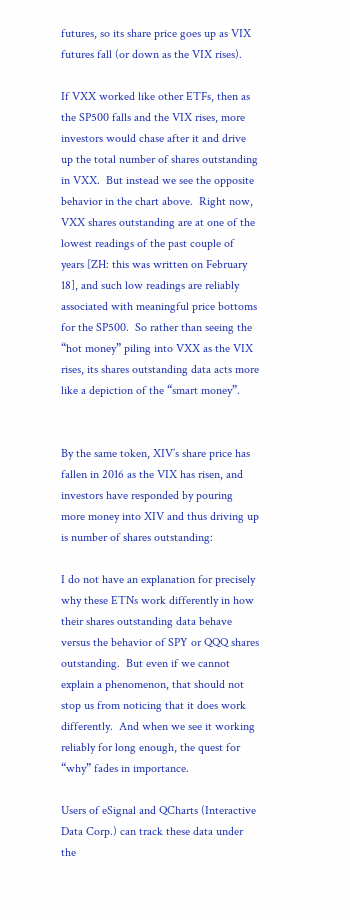futures, so its share price goes up as VIX futures fall (or down as the VIX rises).

If VXX worked like other ETFs, then as the SP500 falls and the VIX rises, more investors would chase after it and drive up the total number of shares outstanding in VXX.  But instead we see the opposite behavior in the chart above.  Right now, VXX shares outstanding are at one of the lowest readings of the past couple of years [ZH: this was written on February 18], and such low readings are reliably associated with meaningful price bottoms for the SP500.  So rather than seeing the “hot money” piling into VXX as the VIX rises, its shares outstanding data acts more like a depiction of the “smart money”.


By the same token, XIV’s share price has fallen in 2016 as the VIX has risen, and investors have responded by pouring more money into XIV and thus driving up is number of shares outstanding:

I do not have an explanation for precisely why these ETNs work differently in how their shares outstanding data behave versus the behavior of SPY or QQQ shares outstanding.  But even if we cannot explain a phenomenon, that should not stop us from noticing that it does work differently.  And when we see it working reliably for long enough, the quest for “why” fades in importance.

Users of eSignal and QCharts (Interactive Data Corp.) can track these data under the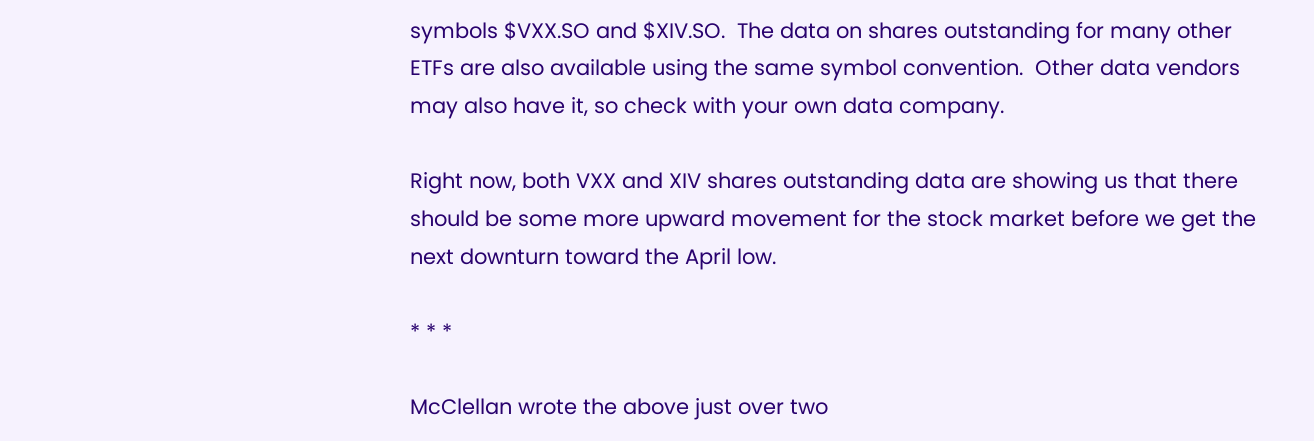symbols $VXX.SO and $XIV.SO.  The data on shares outstanding for many other ETFs are also available using the same symbol convention.  Other data vendors may also have it, so check with your own data company.

Right now, both VXX and XIV shares outstanding data are showing us that there should be some more upward movement for the stock market before we get the next downturn toward the April low.

* * *

McClellan wrote the above just over two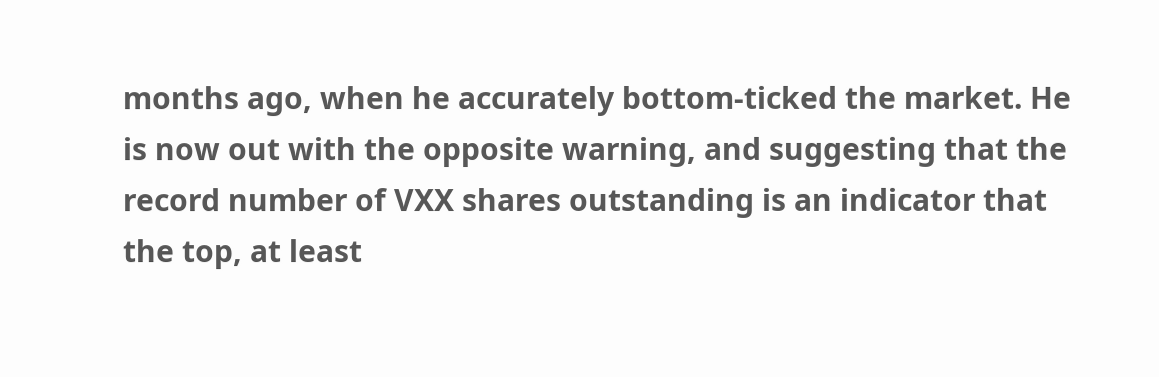months ago, when he accurately bottom-ticked the market. He is now out with the opposite warning, and suggesting that the record number of VXX shares outstanding is an indicator that the top, at least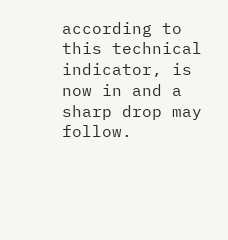according to this technical indicator, is now in and a sharp drop may follow.